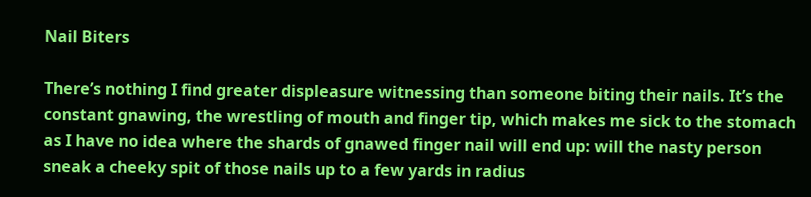Nail Biters

There’s nothing I find greater displeasure witnessing than someone biting their nails. It’s the constant gnawing, the wrestling of mouth and finger tip, which makes me sick to the stomach as I have no idea where the shards of gnawed finger nail will end up: will the nasty person sneak a cheeky spit of those nails up to a few yards in radius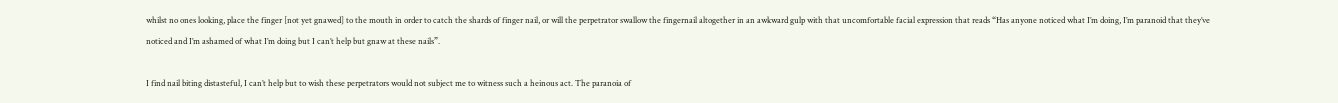whilst no ones looking, place the finger [not yet gnawed] to the mouth in order to catch the shards of finger nail, or will the perpetrator swallow the fingernail altogether in an awkward gulp with that uncomfortable facial expression that reads “Has anyone noticed what I’m doing, I’m paranoid that they’ve noticed and I’m ashamed of what I’m doing but I can’t help but gnaw at these nails”.

I find nail biting distasteful, I can’t help but to wish these perpetrators would not subject me to witness such a heinous act. The paranoia of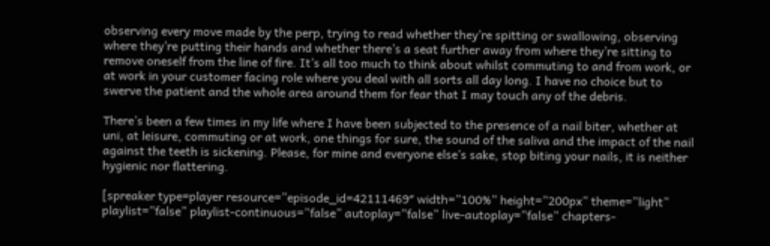observing every move made by the perp, trying to read whether they’re spitting or swallowing, observing where they’re putting their hands and whether there’s a seat further away from where they’re sitting to remove oneself from the line of fire. It’s all too much to think about whilst commuting to and from work, or at work in your customer facing role where you deal with all sorts all day long. I have no choice but to swerve the patient and the whole area around them for fear that I may touch any of the debris.

There’s been a few times in my life where I have been subjected to the presence of a nail biter, whether at uni, at leisure, commuting or at work, one things for sure, the sound of the saliva and the impact of the nail against the teeth is sickening. Please, for mine and everyone else’s sake, stop biting your nails, it is neither hygienic nor flattering.

[spreaker type=player resource=”episode_id=42111469″ width=”100%” height=”200px” theme=”light” playlist=”false” playlist-continuous=”false” autoplay=”false” live-autoplay=”false” chapters-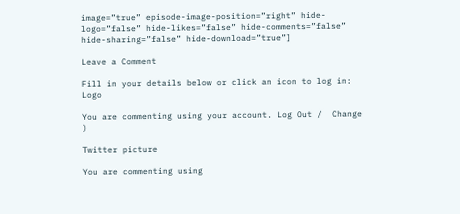image=”true” episode-image-position=”right” hide-logo=”false” hide-likes=”false” hide-comments=”false” hide-sharing=”false” hide-download=”true”]

Leave a Comment

Fill in your details below or click an icon to log in: Logo

You are commenting using your account. Log Out /  Change )

Twitter picture

You are commenting using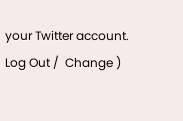your Twitter account. Log Out /  Change )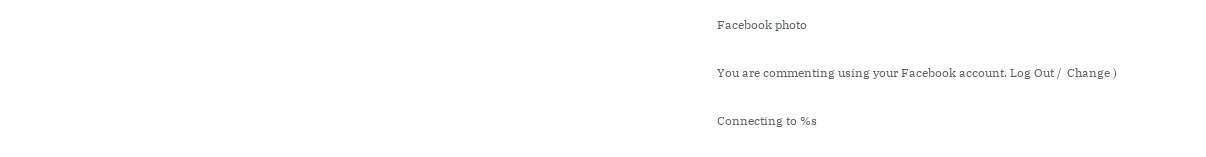Facebook photo

You are commenting using your Facebook account. Log Out /  Change )

Connecting to %s